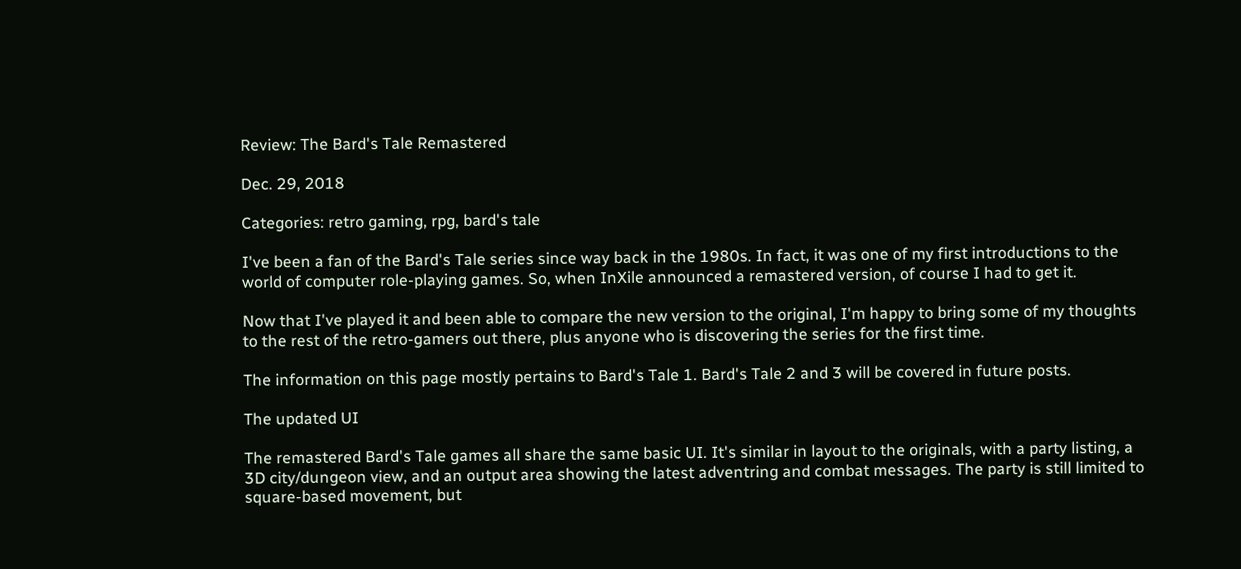Review: The Bard's Tale Remastered

Dec. 29, 2018

Categories: retro gaming, rpg, bard's tale

I've been a fan of the Bard's Tale series since way back in the 1980s. In fact, it was one of my first introductions to the world of computer role-playing games. So, when InXile announced a remastered version, of course I had to get it.

Now that I've played it and been able to compare the new version to the original, I'm happy to bring some of my thoughts to the rest of the retro-gamers out there, plus anyone who is discovering the series for the first time.

The information on this page mostly pertains to Bard's Tale 1. Bard's Tale 2 and 3 will be covered in future posts.

The updated UI

The remastered Bard's Tale games all share the same basic UI. It's similar in layout to the originals, with a party listing, a 3D city/dungeon view, and an output area showing the latest adventring and combat messages. The party is still limited to square-based movement, but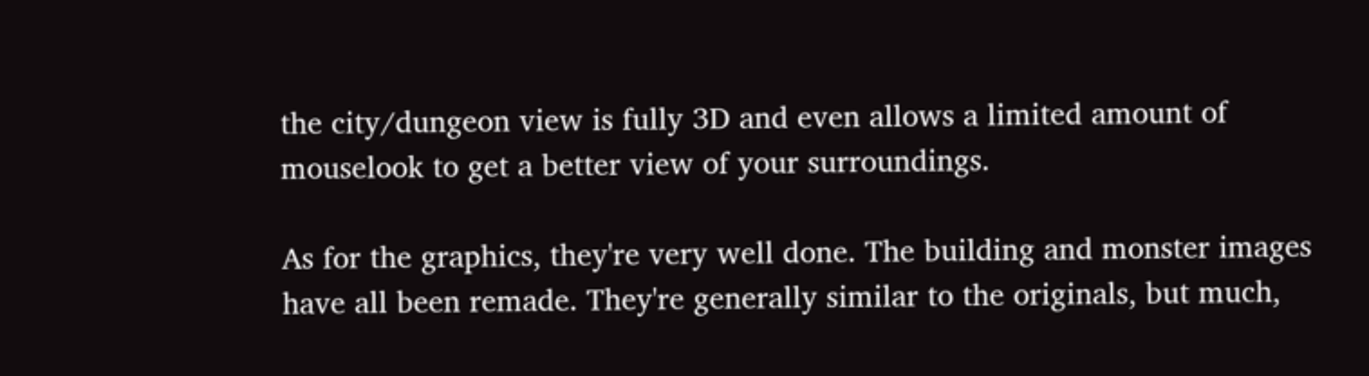the city/dungeon view is fully 3D and even allows a limited amount of mouselook to get a better view of your surroundings.

As for the graphics, they're very well done. The building and monster images have all been remade. They're generally similar to the originals, but much,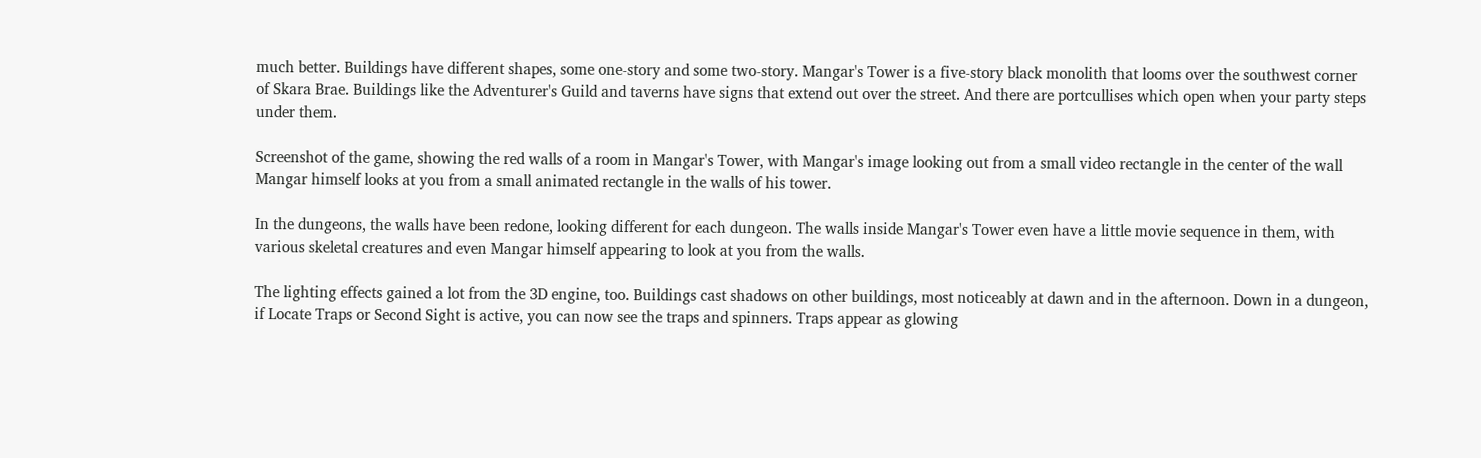much better. Buildings have different shapes, some one-story and some two-story. Mangar's Tower is a five-story black monolith that looms over the southwest corner of Skara Brae. Buildings like the Adventurer's Guild and taverns have signs that extend out over the street. And there are portcullises which open when your party steps under them.

Screenshot of the game, showing the red walls of a room in Mangar's Tower, with Mangar's image looking out from a small video rectangle in the center of the wall
Mangar himself looks at you from a small animated rectangle in the walls of his tower.

In the dungeons, the walls have been redone, looking different for each dungeon. The walls inside Mangar's Tower even have a little movie sequence in them, with various skeletal creatures and even Mangar himself appearing to look at you from the walls.

The lighting effects gained a lot from the 3D engine, too. Buildings cast shadows on other buildings, most noticeably at dawn and in the afternoon. Down in a dungeon, if Locate Traps or Second Sight is active, you can now see the traps and spinners. Traps appear as glowing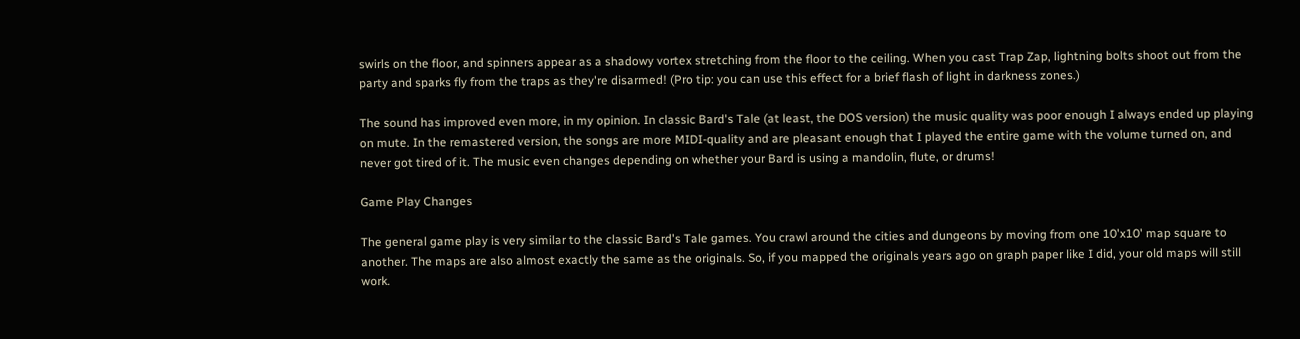swirls on the floor, and spinners appear as a shadowy vortex stretching from the floor to the ceiling. When you cast Trap Zap, lightning bolts shoot out from the party and sparks fly from the traps as they're disarmed! (Pro tip: you can use this effect for a brief flash of light in darkness zones.)

The sound has improved even more, in my opinion. In classic Bard's Tale (at least, the DOS version) the music quality was poor enough I always ended up playing on mute. In the remastered version, the songs are more MIDI-quality and are pleasant enough that I played the entire game with the volume turned on, and never got tired of it. The music even changes depending on whether your Bard is using a mandolin, flute, or drums!

Game Play Changes

The general game play is very similar to the classic Bard's Tale games. You crawl around the cities and dungeons by moving from one 10'x10' map square to another. The maps are also almost exactly the same as the originals. So, if you mapped the originals years ago on graph paper like I did, your old maps will still work.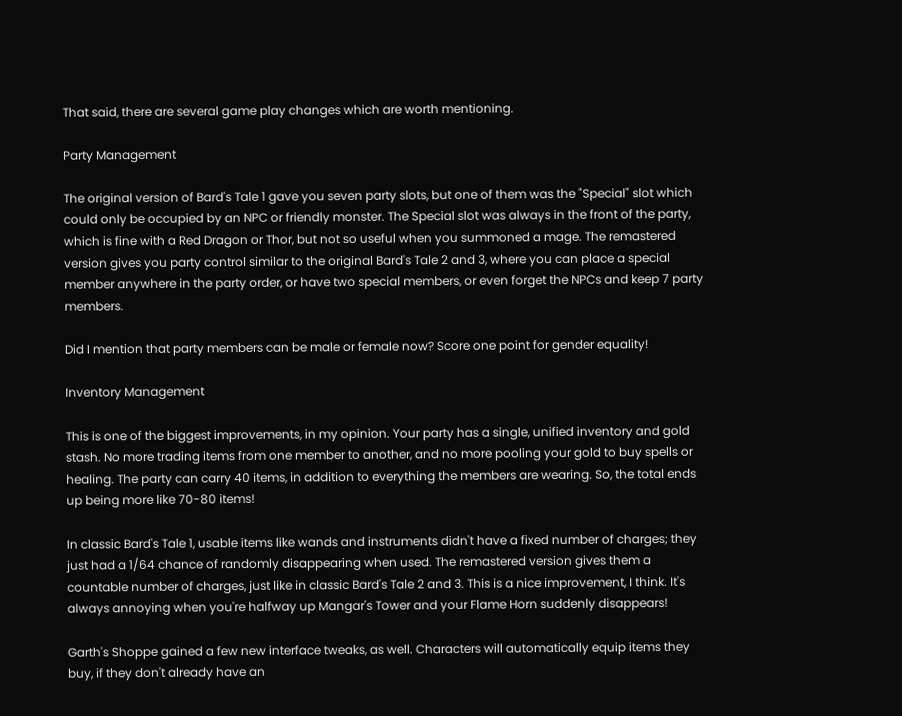That said, there are several game play changes which are worth mentioning.

Party Management

The original version of Bard's Tale 1 gave you seven party slots, but one of them was the "Special" slot which could only be occupied by an NPC or friendly monster. The Special slot was always in the front of the party, which is fine with a Red Dragon or Thor, but not so useful when you summoned a mage. The remastered version gives you party control similar to the original Bard's Tale 2 and 3, where you can place a special member anywhere in the party order, or have two special members, or even forget the NPCs and keep 7 party members.

Did I mention that party members can be male or female now? Score one point for gender equality!

Inventory Management

This is one of the biggest improvements, in my opinion. Your party has a single, unified inventory and gold stash. No more trading items from one member to another, and no more pooling your gold to buy spells or healing. The party can carry 40 items, in addition to everything the members are wearing. So, the total ends up being more like 70-80 items!

In classic Bard's Tale 1, usable items like wands and instruments didn't have a fixed number of charges; they just had a 1/64 chance of randomly disappearing when used. The remastered version gives them a countable number of charges, just like in classic Bard's Tale 2 and 3. This is a nice improvement, I think. It's always annoying when you're halfway up Mangar's Tower and your Flame Horn suddenly disappears!

Garth's Shoppe gained a few new interface tweaks, as well. Characters will automatically equip items they buy, if they don't already have an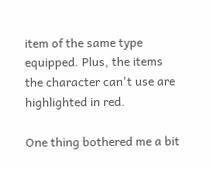item of the same type equipped. Plus, the items the character can't use are highlighted in red.

One thing bothered me a bit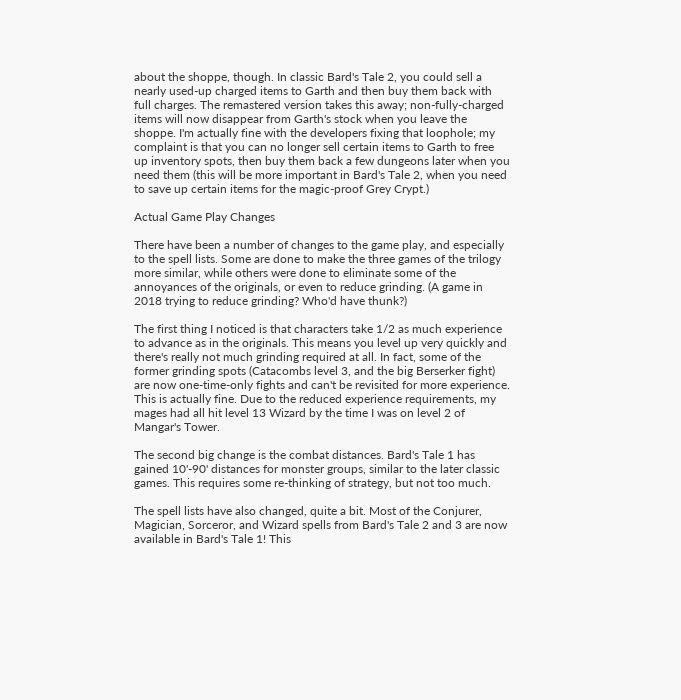about the shoppe, though. In classic Bard's Tale 2, you could sell a nearly used-up charged items to Garth and then buy them back with full charges. The remastered version takes this away; non-fully-charged items will now disappear from Garth's stock when you leave the shoppe. I'm actually fine with the developers fixing that loophole; my complaint is that you can no longer sell certain items to Garth to free up inventory spots, then buy them back a few dungeons later when you need them (this will be more important in Bard's Tale 2, when you need to save up certain items for the magic-proof Grey Crypt.)

Actual Game Play Changes

There have been a number of changes to the game play, and especially to the spell lists. Some are done to make the three games of the trilogy more similar, while others were done to eliminate some of the annoyances of the originals, or even to reduce grinding. (A game in 2018 trying to reduce grinding? Who'd have thunk?)

The first thing I noticed is that characters take 1/2 as much experience to advance as in the originals. This means you level up very quickly and there's really not much grinding required at all. In fact, some of the former grinding spots (Catacombs level 3, and the big Berserker fight) are now one-time-only fights and can't be revisited for more experience. This is actually fine. Due to the reduced experience requirements, my mages had all hit level 13 Wizard by the time I was on level 2 of Mangar's Tower.

The second big change is the combat distances. Bard's Tale 1 has gained 10'-90' distances for monster groups, similar to the later classic games. This requires some re-thinking of strategy, but not too much.

The spell lists have also changed, quite a bit. Most of the Conjurer, Magician, Sorceror, and Wizard spells from Bard's Tale 2 and 3 are now available in Bard's Tale 1! This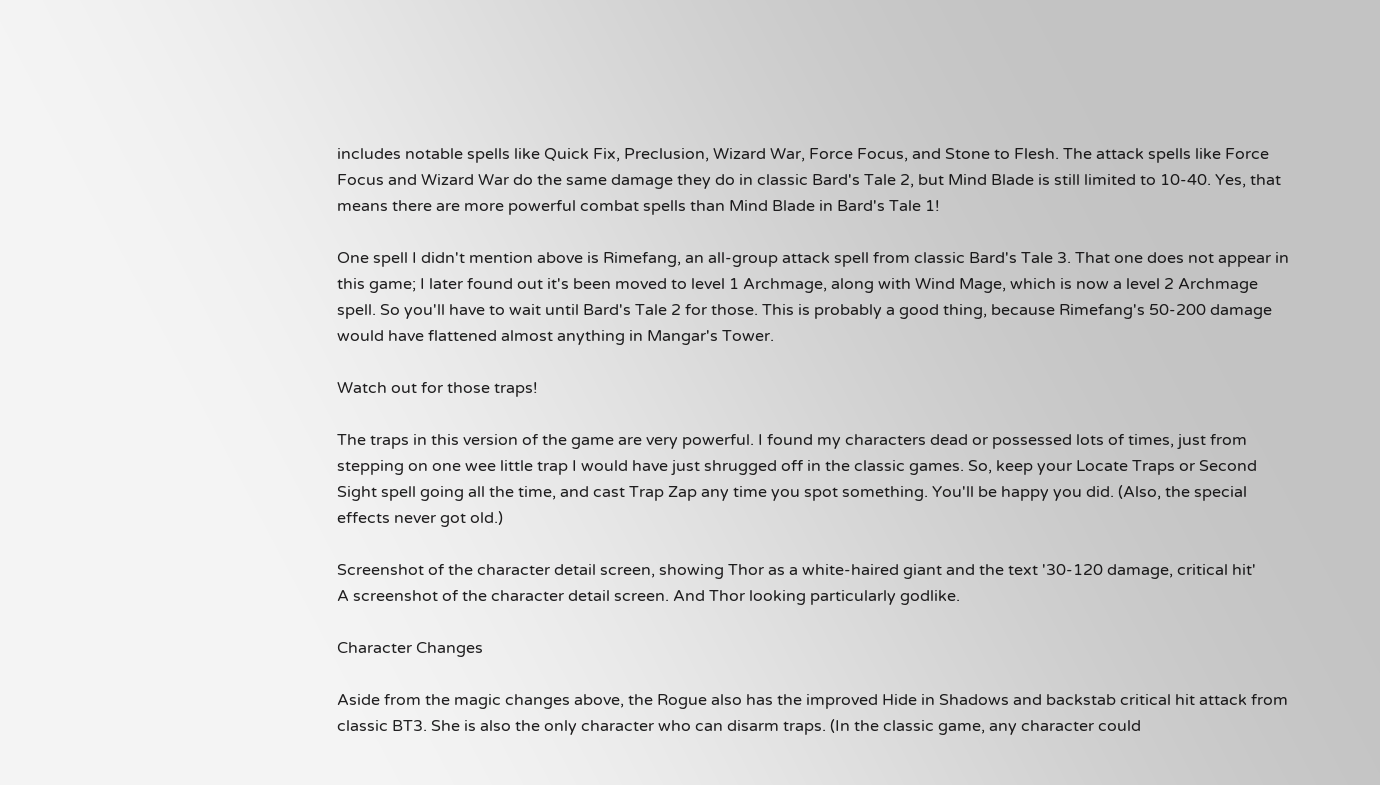includes notable spells like Quick Fix, Preclusion, Wizard War, Force Focus, and Stone to Flesh. The attack spells like Force Focus and Wizard War do the same damage they do in classic Bard's Tale 2, but Mind Blade is still limited to 10-40. Yes, that means there are more powerful combat spells than Mind Blade in Bard's Tale 1!

One spell I didn't mention above is Rimefang, an all-group attack spell from classic Bard's Tale 3. That one does not appear in this game; I later found out it's been moved to level 1 Archmage, along with Wind Mage, which is now a level 2 Archmage spell. So you'll have to wait until Bard's Tale 2 for those. This is probably a good thing, because Rimefang's 50-200 damage would have flattened almost anything in Mangar's Tower.

Watch out for those traps!

The traps in this version of the game are very powerful. I found my characters dead or possessed lots of times, just from stepping on one wee little trap I would have just shrugged off in the classic games. So, keep your Locate Traps or Second Sight spell going all the time, and cast Trap Zap any time you spot something. You'll be happy you did. (Also, the special effects never got old.)

Screenshot of the character detail screen, showing Thor as a white-haired giant and the text '30-120 damage, critical hit'
A screenshot of the character detail screen. And Thor looking particularly godlike.

Character Changes

Aside from the magic changes above, the Rogue also has the improved Hide in Shadows and backstab critical hit attack from classic BT3. She is also the only character who can disarm traps. (In the classic game, any character could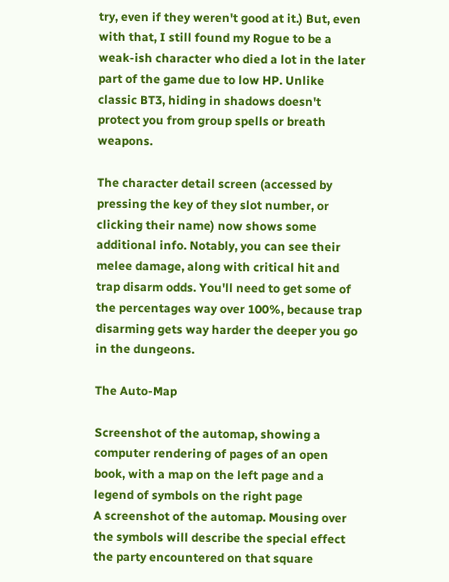try, even if they weren't good at it.) But, even with that, I still found my Rogue to be a weak-ish character who died a lot in the later part of the game due to low HP. Unlike classic BT3, hiding in shadows doesn't protect you from group spells or breath weapons.

The character detail screen (accessed by pressing the key of they slot number, or clicking their name) now shows some additional info. Notably, you can see their melee damage, along with critical hit and trap disarm odds. You'll need to get some of the percentages way over 100%, because trap disarming gets way harder the deeper you go in the dungeons.

The Auto-Map

Screenshot of the automap, showing a computer rendering of pages of an open book, with a map on the left page and a legend of symbols on the right page
A screenshot of the automap. Mousing over the symbols will describe the special effect the party encountered on that square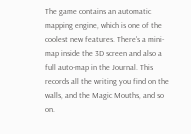The game contains an automatic mapping engine, which is one of the coolest new features. There's a mini-map inside the 3D screen and also a full auto-map in the Journal. This records all the writing you find on the walls, and the Magic Mouths, and so on.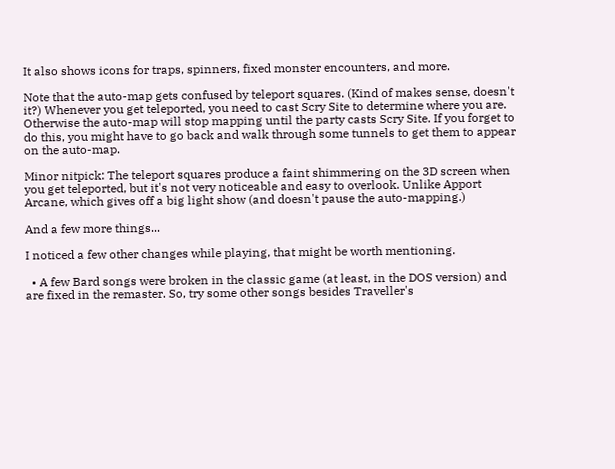It also shows icons for traps, spinners, fixed monster encounters, and more.

Note that the auto-map gets confused by teleport squares. (Kind of makes sense, doesn't it?) Whenever you get teleported, you need to cast Scry Site to determine where you are. Otherwise the auto-map will stop mapping until the party casts Scry Site. If you forget to do this, you might have to go back and walk through some tunnels to get them to appear on the auto-map.

Minor nitpick: The teleport squares produce a faint shimmering on the 3D screen when you get teleported, but it's not very noticeable and easy to overlook. Unlike Apport Arcane, which gives off a big light show (and doesn't pause the auto-mapping.)

And a few more things...

I noticed a few other changes while playing, that might be worth mentioning.

  • A few Bard songs were broken in the classic game (at least, in the DOS version) and are fixed in the remaster. So, try some other songs besides Traveller's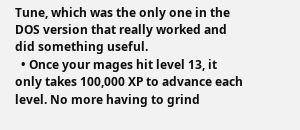Tune, which was the only one in the DOS version that really worked and did something useful.
  • Once your mages hit level 13, it only takes 100,000 XP to advance each level. No more having to grind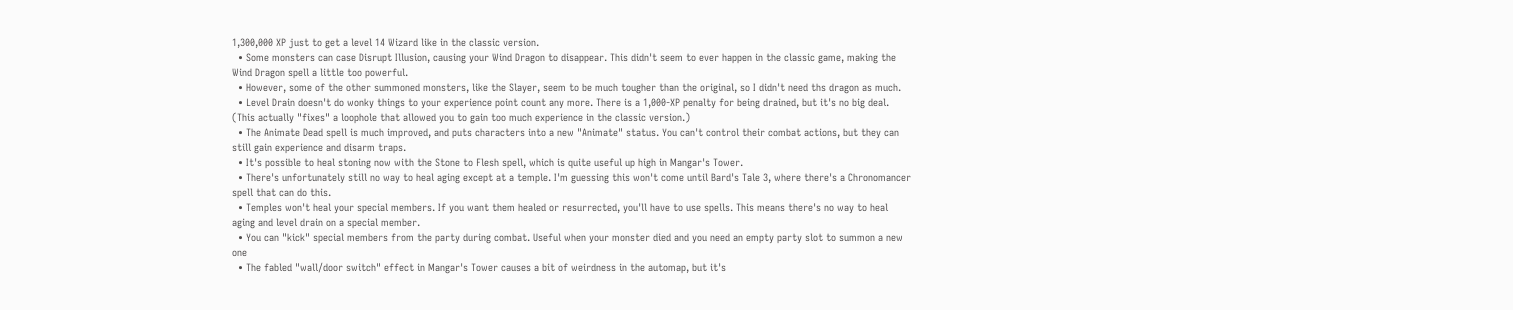1,300,000 XP just to get a level 14 Wizard like in the classic version.
  • Some monsters can case Disrupt Illusion, causing your Wind Dragon to disappear. This didn't seem to ever happen in the classic game, making the Wind Dragon spell a little too powerful.
  • However, some of the other summoned monsters, like the Slayer, seem to be much tougher than the original, so I didn't need ths dragon as much.
  • Level Drain doesn't do wonky things to your experience point count any more. There is a 1,000-XP penalty for being drained, but it's no big deal. (This actually "fixes" a loophole that allowed you to gain too much experience in the classic version.)
  • The Animate Dead spell is much improved, and puts characters into a new "Animate" status. You can't control their combat actions, but they can still gain experience and disarm traps.
  • It's possible to heal stoning now with the Stone to Flesh spell, which is quite useful up high in Mangar's Tower.
  • There's unfortunately still no way to heal aging except at a temple. I'm guessing this won't come until Bard's Tale 3, where there's a Chronomancer spell that can do this.
  • Temples won't heal your special members. If you want them healed or resurrected, you'll have to use spells. This means there's no way to heal aging and level drain on a special member.
  • You can "kick" special members from the party during combat. Useful when your monster died and you need an empty party slot to summon a new one
  • The fabled "wall/door switch" effect in Mangar's Tower causes a bit of weirdness in the automap, but it's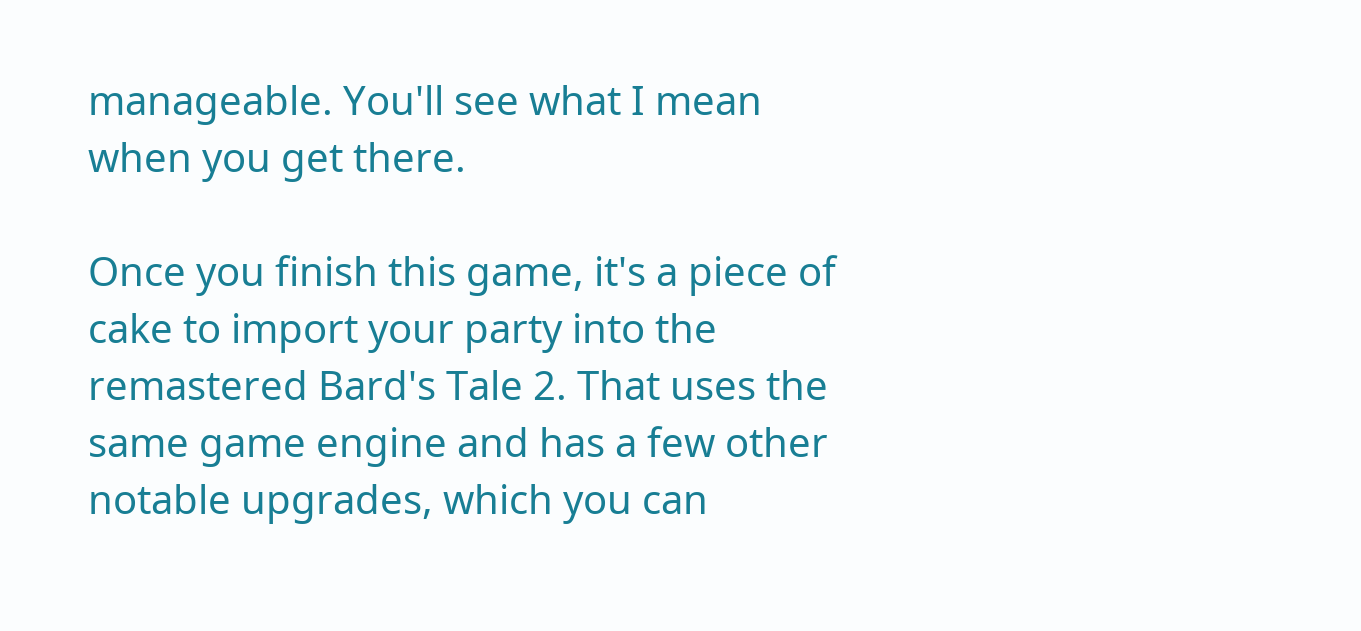manageable. You'll see what I mean when you get there.

Once you finish this game, it's a piece of cake to import your party into the remastered Bard's Tale 2. That uses the same game engine and has a few other notable upgrades, which you can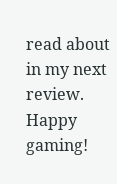read about in my next review. Happy gaming!